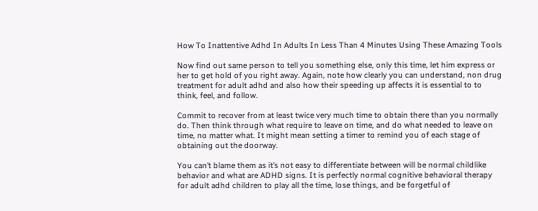How To Inattentive Adhd In Adults In Less Than 4 Minutes Using These Amazing Tools

Now find out same person to tell you something else, only this time, let him express or her to get hold of you right away. Again, note how clearly you can understand, non drug treatment for adult adhd and also how their speeding up affects it is essential to to think, feel, and follow.

Commit to recover from at least twice very much time to obtain there than you normally do. Then think through what require to leave on time, and do what needed to leave on time, no matter what. It might mean setting a timer to remind you of each stage of obtaining out the doorway.

You can’t blame them as it’s not easy to differentiate between will be normal childlike behavior and what are ADHD signs. It is perfectly normal cognitive behavioral therapy for adult adhd children to play all the time, lose things, and be forgetful of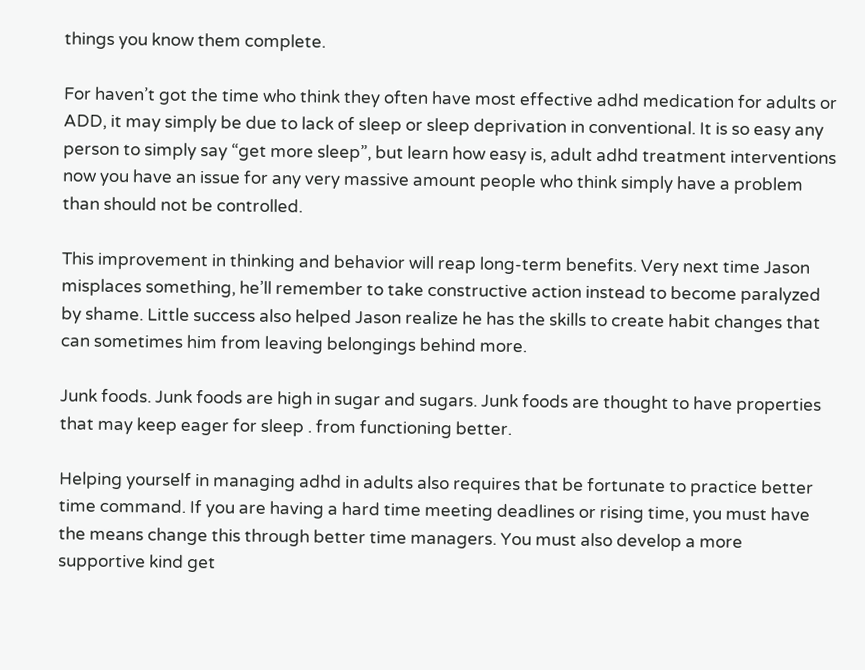things you know them complete.

For haven’t got the time who think they often have most effective adhd medication for adults or ADD, it may simply be due to lack of sleep or sleep deprivation in conventional. It is so easy any person to simply say “get more sleep”, but learn how easy is, adult adhd treatment interventions now you have an issue for any very massive amount people who think simply have a problem than should not be controlled.

This improvement in thinking and behavior will reap long-term benefits. Very next time Jason misplaces something, he’ll remember to take constructive action instead to become paralyzed by shame. Little success also helped Jason realize he has the skills to create habit changes that can sometimes him from leaving belongings behind more.

Junk foods. Junk foods are high in sugar and sugars. Junk foods are thought to have properties that may keep eager for sleep . from functioning better.

Helping yourself in managing adhd in adults also requires that be fortunate to practice better time command. If you are having a hard time meeting deadlines or rising time, you must have the means change this through better time managers. You must also develop a more supportive kind get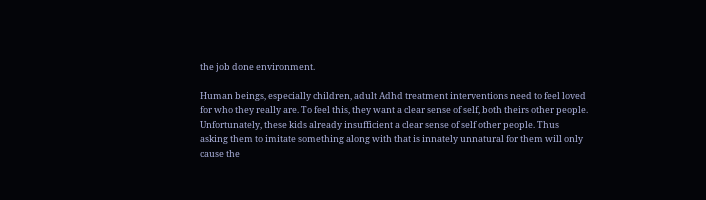the job done environment.

Human beings, especially children, adult Adhd treatment interventions need to feel loved for who they really are. To feel this, they want a clear sense of self, both theirs other people. Unfortunately, these kids already insufficient a clear sense of self other people. Thus asking them to imitate something along with that is innately unnatural for them will only cause the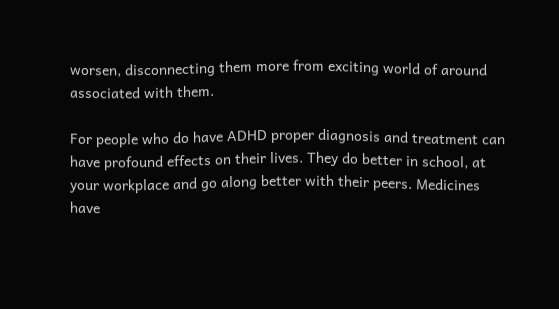worsen, disconnecting them more from exciting world of around associated with them.

For people who do have ADHD proper diagnosis and treatment can have profound effects on their lives. They do better in school, at your workplace and go along better with their peers. Medicines have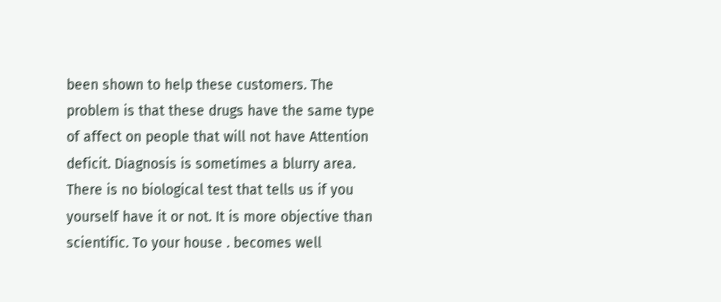been shown to help these customers. The problem is that these drugs have the same type of affect on people that will not have Attention deficit. Diagnosis is sometimes a blurry area. There is no biological test that tells us if you yourself have it or not. It is more objective than scientific. To your house . becomes well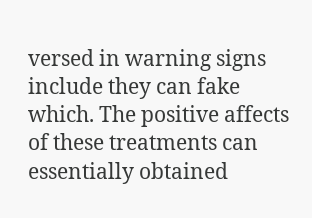versed in warning signs include they can fake which. The positive affects of these treatments can essentially obtained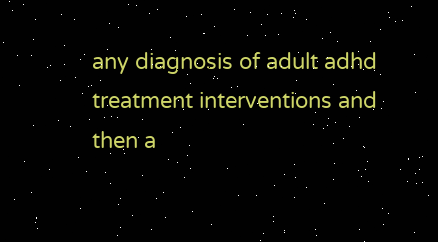any diagnosis of adult adhd treatment interventions and then a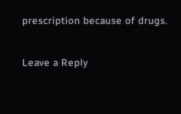prescription because of drugs.

Leave a Reply